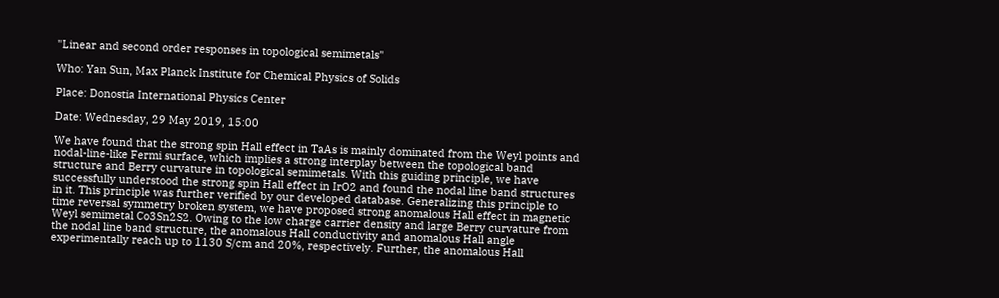"Linear and second order responses in topological semimetals"

Who: Yan Sun, Max Planck Institute for Chemical Physics of Solids

Place: Donostia International Physics Center

Date: Wednesday, 29 May 2019, 15:00

We have found that the strong spin Hall effect in TaAs is mainly dominated from the Weyl points and nodal-line-like Fermi surface, which implies a strong interplay between the topological band structure and Berry curvature in topological semimetals. With this guiding principle, we have successfully understood the strong spin Hall effect in IrO2 and found the nodal line band structures in it. This principle was further verified by our developed database. Generalizing this principle to time reversal symmetry broken system, we have proposed strong anomalous Hall effect in magnetic Weyl semimetal Co3Sn2S2. Owing to the low charge carrier density and large Berry curvature from the nodal line band structure, the anomalous Hall conductivity and anomalous Hall angle experimentally reach up to 1130 S/cm and 20%, respectively. Further, the anomalous Hall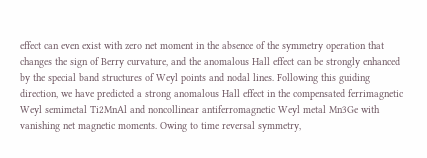effect can even exist with zero net moment in the absence of the symmetry operation that changes the sign of Berry curvature, and the anomalous Hall effect can be strongly enhanced by the special band structures of Weyl points and nodal lines. Following this guiding direction, we have predicted a strong anomalous Hall effect in the compensated ferrimagnetic Weyl semimetal Ti2MnAl and noncollinear antiferromagnetic Weyl metal Mn3Ge with vanishing net magnetic moments. Owing to time reversal symmetry,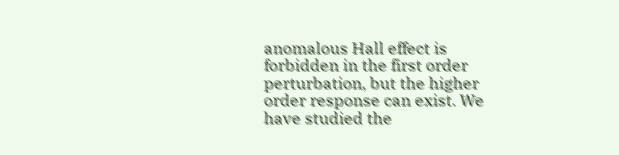anomalous Hall effect is forbidden in the first order perturbation, but the higher order response can exist. We have studied the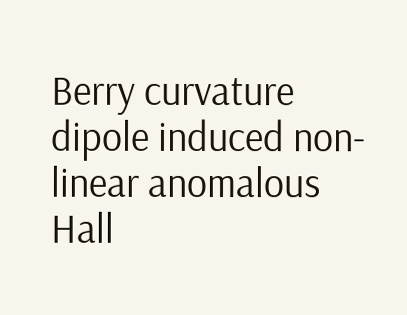Berry curvature dipole induced non-linear anomalous Hall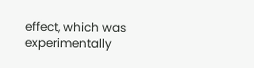effect, which was experimentally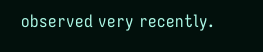observed very recently.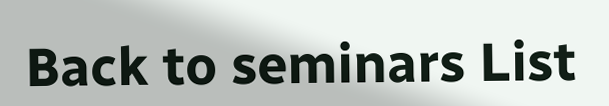Back to seminars List